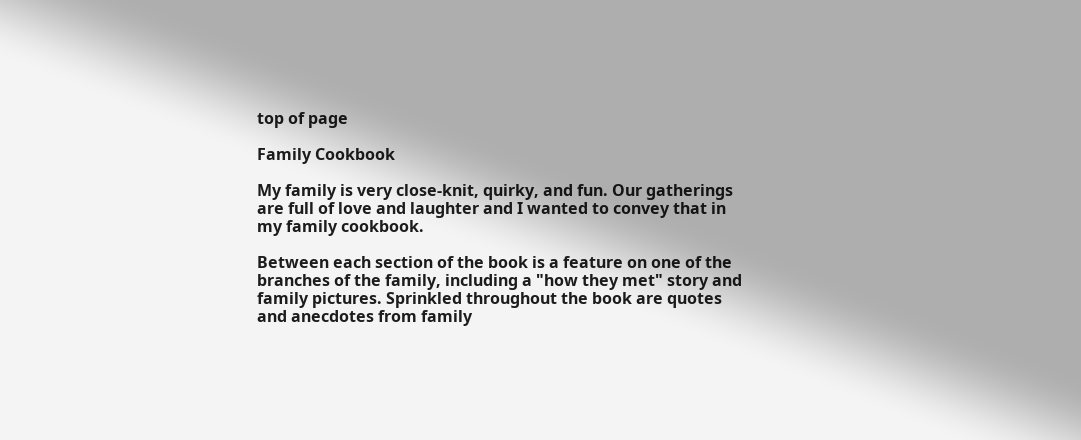top of page

Family Cookbook

My family is very close-knit, quirky, and fun. Our gatherings are full of love and laughter and I wanted to convey that in my family cookbook.

Between each section of the book is a feature on one of the branches of the family, including a "how they met" story and family pictures. Sprinkled throughout the book are quotes and anecdotes from family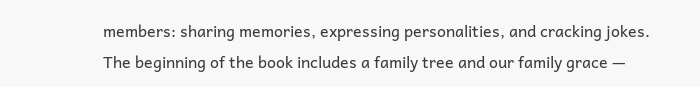members: sharing memories, expressing personalities, and cracking jokes. The beginning of the book includes a family tree and our family grace —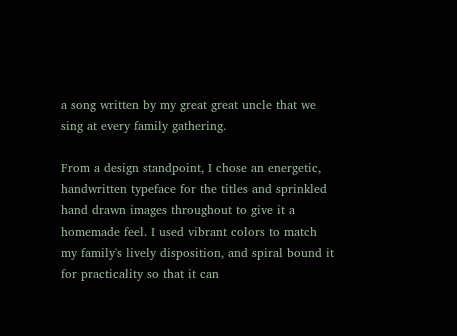a song written by my great great uncle that we sing at every family gathering.

From a design standpoint, I chose an energetic, handwritten typeface for the titles and sprinkled hand drawn images throughout to give it a homemade feel. I used vibrant colors to match my family's lively disposition, and spiral bound it for practicality so that it can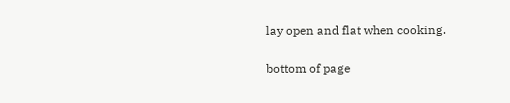lay open and flat when cooking.

bottom of page